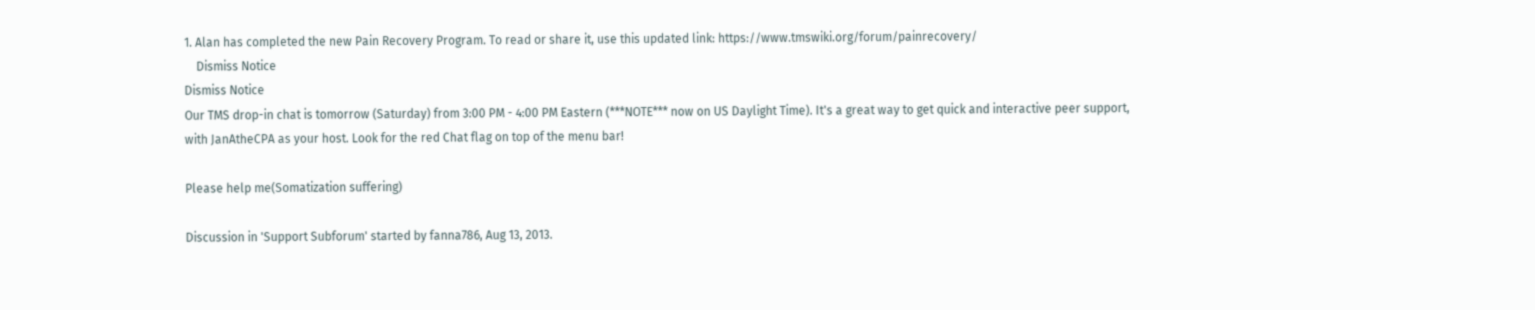1. Alan has completed the new Pain Recovery Program. To read or share it, use this updated link: https://www.tmswiki.org/forum/painrecovery/
    Dismiss Notice
Dismiss Notice
Our TMS drop-in chat is tomorrow (Saturday) from 3:00 PM - 4:00 PM Eastern (***NOTE*** now on US Daylight Time). It's a great way to get quick and interactive peer support, with JanAtheCPA as your host. Look for the red Chat flag on top of the menu bar!

Please help me(Somatization suffering)

Discussion in 'Support Subforum' started by fanna786, Aug 13, 2013.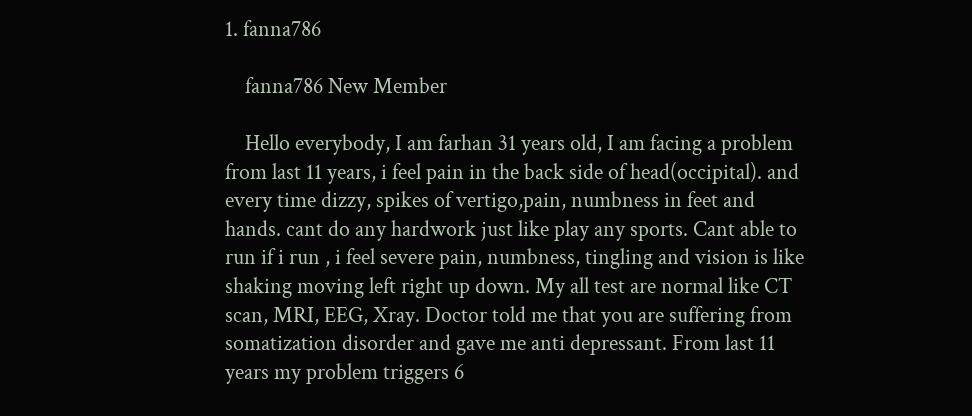1. fanna786

    fanna786 New Member

    Hello everybody, I am farhan 31 years old, I am facing a problem from last 11 years, i feel pain in the back side of head(occipital). and every time dizzy, spikes of vertigo,pain, numbness in feet and hands. cant do any hardwork just like play any sports. Cant able to run if i run , i feel severe pain, numbness, tingling and vision is like shaking moving left right up down. My all test are normal like CT scan, MRI, EEG, Xray. Doctor told me that you are suffering from somatization disorder and gave me anti depressant. From last 11 years my problem triggers 6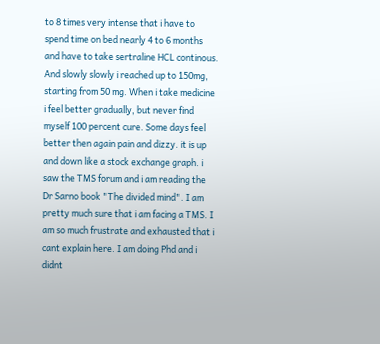to 8 times very intense that i have to spend time on bed nearly 4 to 6 months and have to take sertraline HCL continous. And slowly slowly i reached up to 150mg, starting from 50 mg. When i take medicine i feel better gradually, but never find myself 100 percent cure. Some days feel better then again pain and dizzy. it is up and down like a stock exchange graph. i saw the TMS forum and i am reading the Dr Sarno book "The divided mind". I am pretty much sure that i am facing a TMS. I am so much frustrate and exhausted that i cant explain here. I am doing Phd and i didnt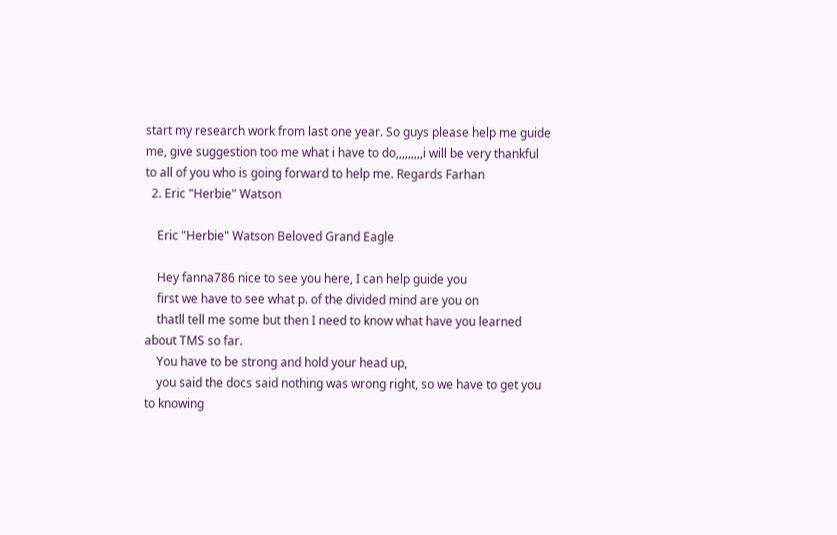start my research work from last one year. So guys please help me guide me, give suggestion too me what i have to do,,,,,,,,,i will be very thankful to all of you who is going forward to help me. Regards Farhan
  2. Eric "Herbie" Watson

    Eric "Herbie" Watson Beloved Grand Eagle

    Hey fanna786 nice to see you here, I can help guide you
    first we have to see what p. of the divided mind are you on
    thatll tell me some but then I need to know what have you learned about TMS so far.
    You have to be strong and hold your head up,
    you said the docs said nothing was wrong right, so we have to get you to knowing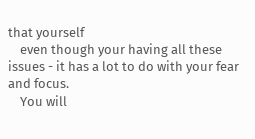that yourself
    even though your having all these issues - it has a lot to do with your fear and focus.
    You will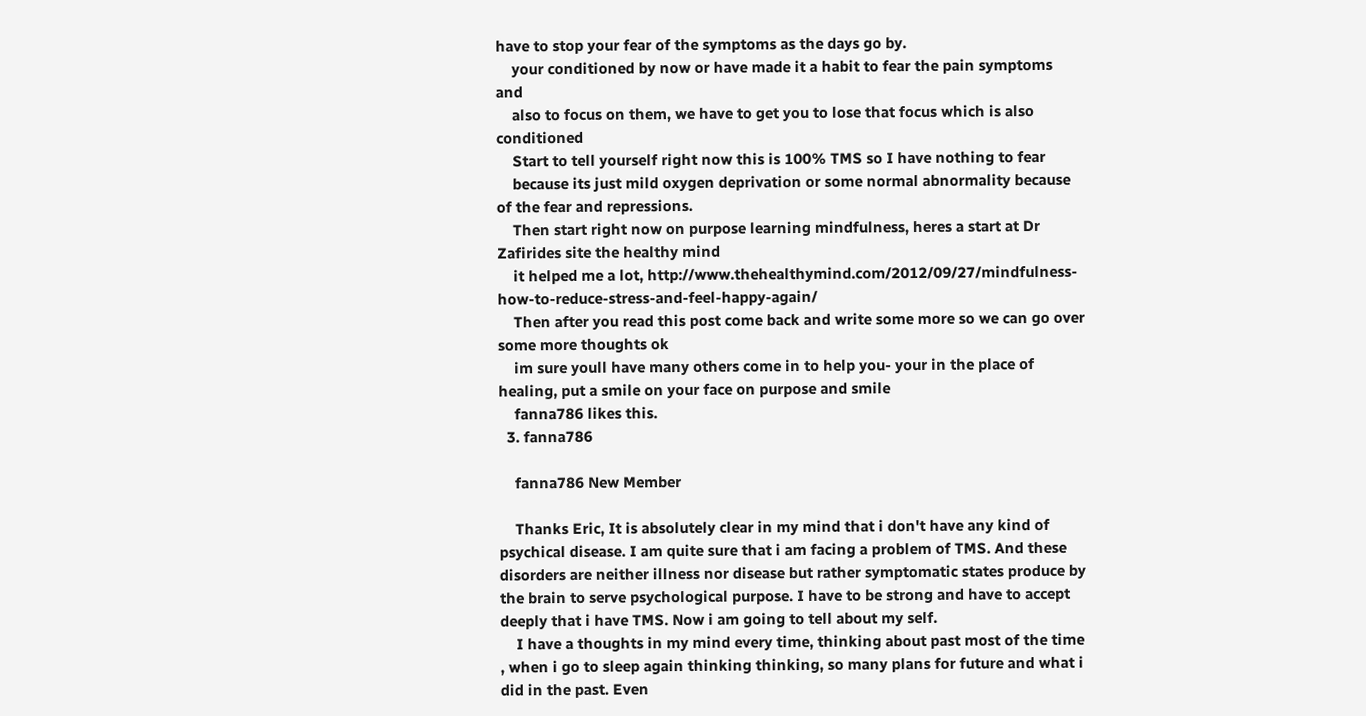have to stop your fear of the symptoms as the days go by.
    your conditioned by now or have made it a habit to fear the pain symptoms and
    also to focus on them, we have to get you to lose that focus which is also conditioned
    Start to tell yourself right now this is 100% TMS so I have nothing to fear
    because its just mild oxygen deprivation or some normal abnormality because of the fear and repressions.
    Then start right now on purpose learning mindfulness, heres a start at Dr Zafirides site the healthy mind
    it helped me a lot, http://www.thehealthymind.com/2012/09/27/mindfulness-how-to-reduce-stress-and-feel-happy-again/
    Then after you read this post come back and write some more so we can go over some more thoughts ok
    im sure youll have many others come in to help you- your in the place of healing, put a smile on your face on purpose and smile
    fanna786 likes this.
  3. fanna786

    fanna786 New Member

    Thanks Eric, It is absolutely clear in my mind that i don't have any kind of psychical disease. I am quite sure that i am facing a problem of TMS. And these disorders are neither illness nor disease but rather symptomatic states produce by the brain to serve psychological purpose. I have to be strong and have to accept deeply that i have TMS. Now i am going to tell about my self.
    I have a thoughts in my mind every time, thinking about past most of the time , when i go to sleep again thinking thinking, so many plans for future and what i did in the past. Even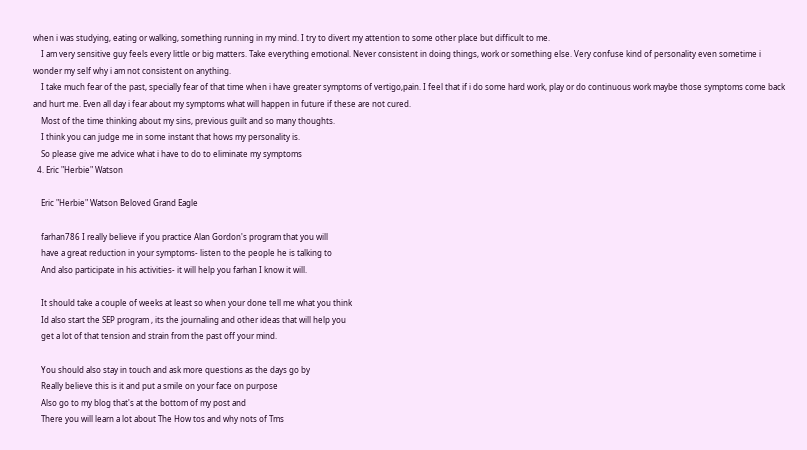when i was studying, eating or walking, something running in my mind. I try to divert my attention to some other place but difficult to me.
    I am very sensitive guy feels every little or big matters. Take everything emotional. Never consistent in doing things, work or something else. Very confuse kind of personality even sometime i wonder my self why i am not consistent on anything.
    I take much fear of the past, specially fear of that time when i have greater symptoms of vertigo,pain. I feel that if i do some hard work, play or do continuous work maybe those symptoms come back and hurt me. Even all day i fear about my symptoms what will happen in future if these are not cured.
    Most of the time thinking about my sins, previous guilt and so many thoughts.
    I think you can judge me in some instant that hows my personality is.
    So please give me advice what i have to do to eliminate my symptoms
  4. Eric "Herbie" Watson

    Eric "Herbie" Watson Beloved Grand Eagle

    farhan786 I really believe if you practice Alan Gordon's program that you will
    have a great reduction in your symptoms- listen to the people he is talking to
    And also participate in his activities- it will help you farhan I know it will.

    It should take a couple of weeks at least so when your done tell me what you think
    Id also start the SEP program , its the journaling and other ideas that will help you
    get a lot of that tension and strain from the past off your mind.

    You should also stay in touch and ask more questions as the days go by
    Really believe this is it and put a smile on your face on purpose
    Also go to my blog that's at the bottom of my post and
    There you will learn a lot about The How tos and why nots of Tms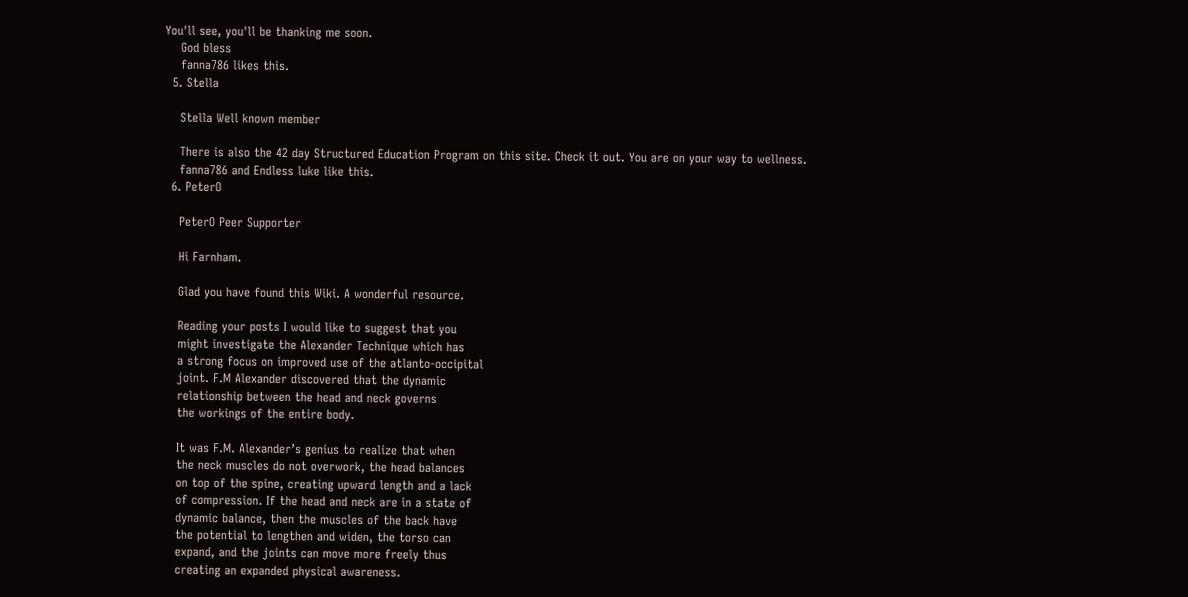You'll see, you'll be thanking me soon.
    God bless
    fanna786 likes this.
  5. Stella

    Stella Well known member

    There is also the 42 day Structured Education Program on this site. Check it out. You are on your way to wellness.
    fanna786 and Endless luke like this.
  6. PeterO

    PeterO Peer Supporter

    Hi Farnham.

    Glad you have found this Wiki. A wonderful resource.

    Reading your posts I would like to suggest that you
    might investigate the Alexander Technique which has
    a strong focus on improved use of the atlanto-occipital
    joint. F.M Alexander discovered that the dynamic
    relationship between the head and neck governs
    the workings of the entire body.

    It was F.M. Alexander’s genius to realize that when
    the neck muscles do not overwork, the head balances
    on top of the spine, creating upward length and a lack
    of compression. If the head and neck are in a state of
    dynamic balance, then the muscles of the back have
    the potential to lengthen and widen, the torso can
    expand, and the joints can move more freely thus
    creating an expanded physical awareness.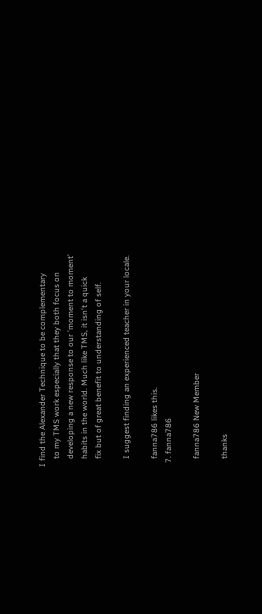I find the Alexander Technique to be complementary
    to my TMS work especially that they both focus on
    developing a new response to our 'moment to moment'
    habits in the world. Much like TMS, it isn't a quick
    fix but of great benefit to understanding of self.

    I suggest finding an experienced teacher in your locale.

    fanna786 likes this.
  7. fanna786

    fanna786 New Member

    thanks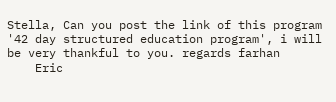Stella, Can you post the link of this program '42 day structured education program', i will be very thankful to you. regards farhan
    Eric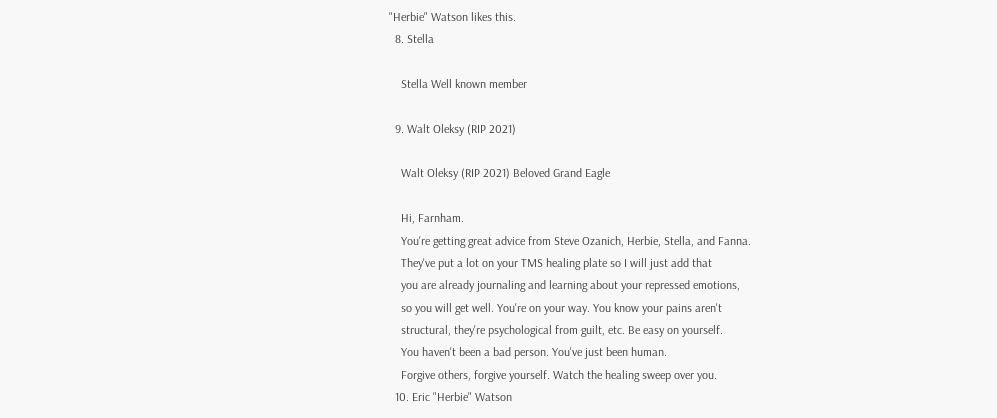"Herbie" Watson likes this.
  8. Stella

    Stella Well known member

  9. Walt Oleksy (RIP 2021)

    Walt Oleksy (RIP 2021) Beloved Grand Eagle

    Hi, Farnham.
    You're getting great advice from Steve Ozanich, Herbie, Stella, and Fanna.
    They've put a lot on your TMS healing plate so I will just add that
    you are already journaling and learning about your repressed emotions,
    so you will get well. You're on your way. You know your pains aren't
    structural, they're psychological from guilt, etc. Be easy on yourself.
    You haven't been a bad person. You've just been human.
    Forgive others, forgive yourself. Watch the healing sweep over you.
  10. Eric "Herbie" Watson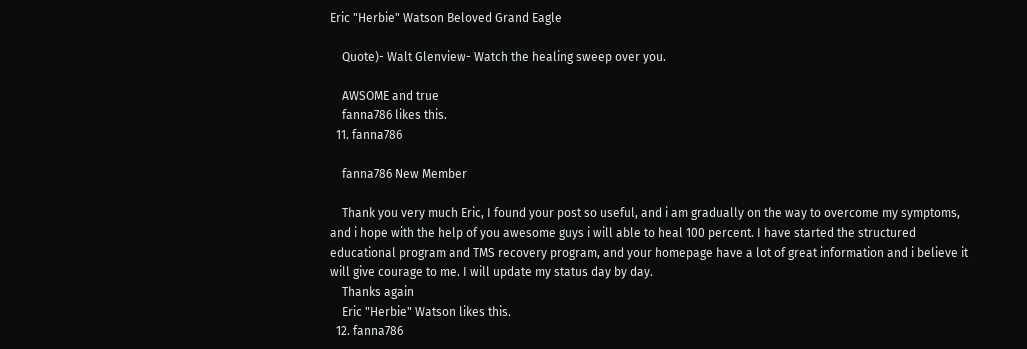Eric "Herbie" Watson Beloved Grand Eagle

    Quote)- Walt Glenview- Watch the healing sweep over you.

    AWSOME and true
    fanna786 likes this.
  11. fanna786

    fanna786 New Member

    Thank you very much Eric, I found your post so useful, and i am gradually on the way to overcome my symptoms, and i hope with the help of you awesome guys i will able to heal 100 percent. I have started the structured educational program and TMS recovery program, and your homepage have a lot of great information and i believe it will give courage to me. I will update my status day by day.
    Thanks again
    Eric "Herbie" Watson likes this.
  12. fanna786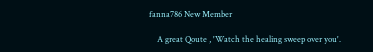fanna786 New Member

    A great Qoute , 'Watch the healing sweep over you'.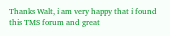Thanks Walt, i am very happy that i found this TMS forum and great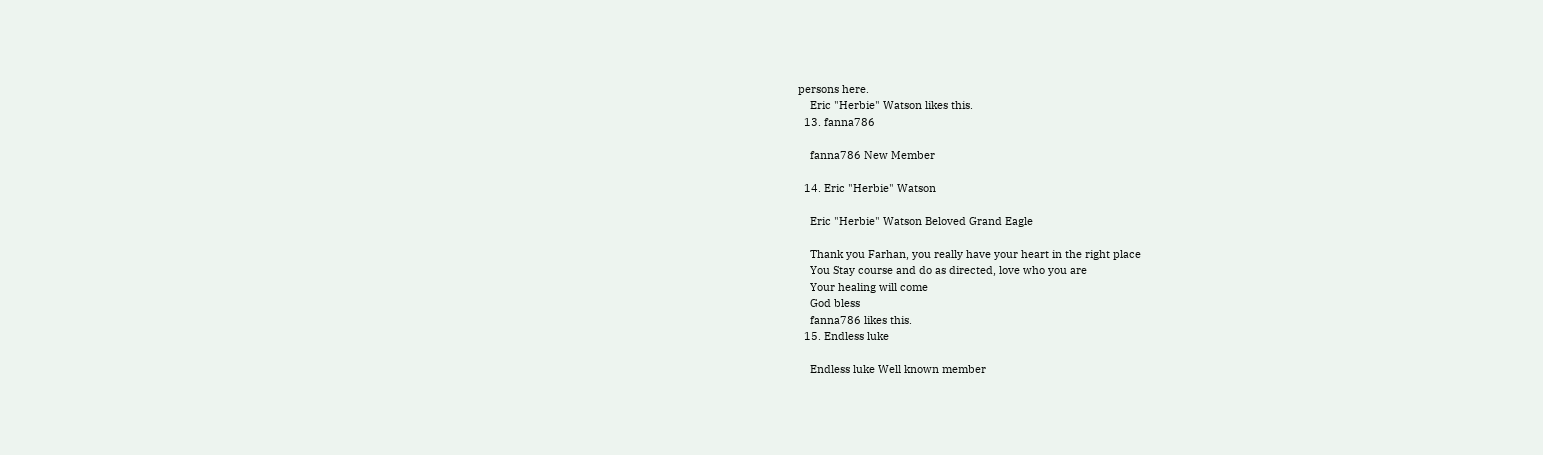persons here.
    Eric "Herbie" Watson likes this.
  13. fanna786

    fanna786 New Member

  14. Eric "Herbie" Watson

    Eric "Herbie" Watson Beloved Grand Eagle

    Thank you Farhan, you really have your heart in the right place
    You Stay course and do as directed, love who you are
    Your healing will come
    God bless
    fanna786 likes this.
  15. Endless luke

    Endless luke Well known member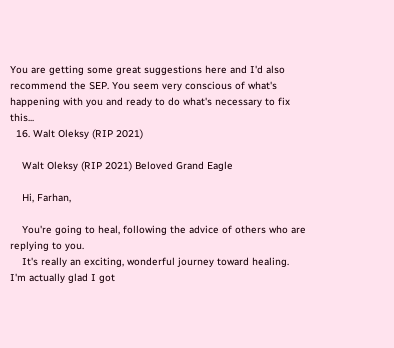You are getting some great suggestions here and I'd also recommend the SEP. You seem very conscious of what's happening with you and ready to do what's necessary to fix this...
  16. Walt Oleksy (RIP 2021)

    Walt Oleksy (RIP 2021) Beloved Grand Eagle

    Hi, Farhan,

    You're going to heal, following the advice of others who are replying to you.
    It's really an exciting, wonderful journey toward healing. I'm actually glad I got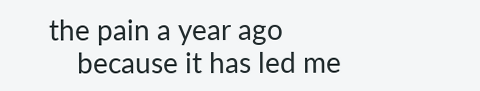the pain a year ago
    because it has led me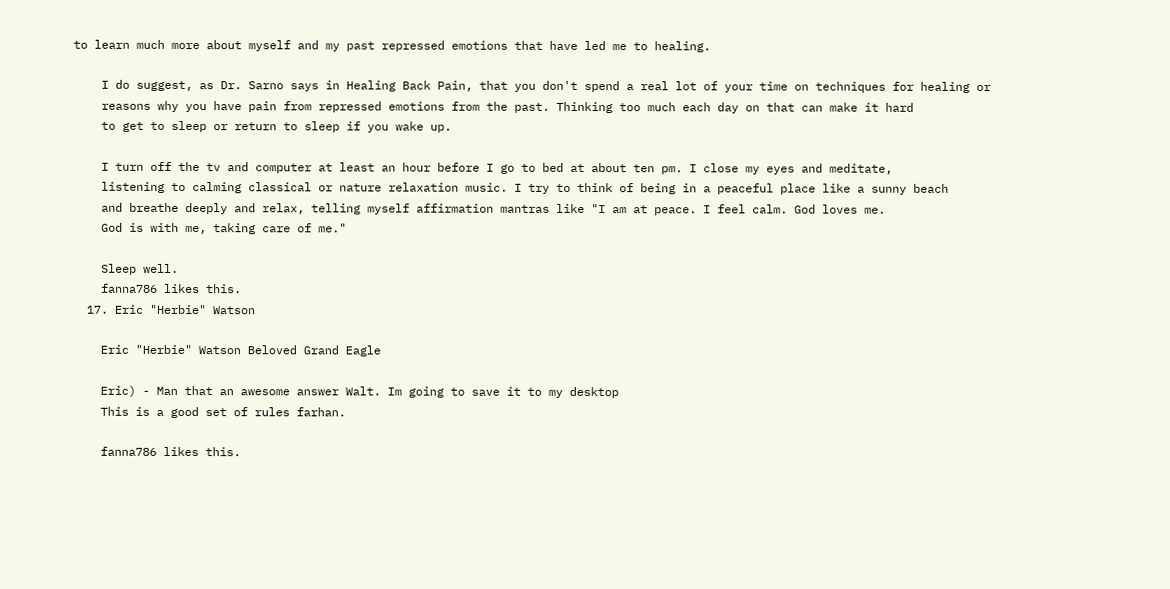to learn much more about myself and my past repressed emotions that have led me to healing.

    I do suggest, as Dr. Sarno says in Healing Back Pain, that you don't spend a real lot of your time on techniques for healing or
    reasons why you have pain from repressed emotions from the past. Thinking too much each day on that can make it hard
    to get to sleep or return to sleep if you wake up.

    I turn off the tv and computer at least an hour before I go to bed at about ten pm. I close my eyes and meditate,
    listening to calming classical or nature relaxation music. I try to think of being in a peaceful place like a sunny beach
    and breathe deeply and relax, telling myself affirmation mantras like "I am at peace. I feel calm. God loves me.
    God is with me, taking care of me."

    Sleep well.
    fanna786 likes this.
  17. Eric "Herbie" Watson

    Eric "Herbie" Watson Beloved Grand Eagle

    Eric) - Man that an awesome answer Walt. Im going to save it to my desktop
    This is a good set of rules farhan.

    fanna786 likes this.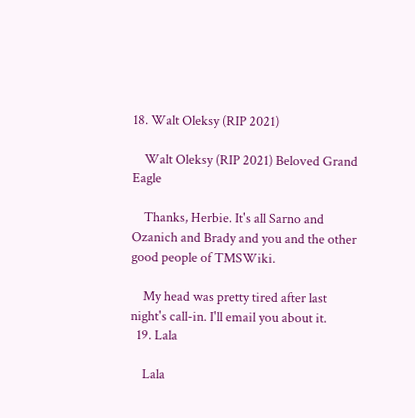18. Walt Oleksy (RIP 2021)

    Walt Oleksy (RIP 2021) Beloved Grand Eagle

    Thanks, Herbie. It's all Sarno and Ozanich and Brady and you and the other good people of TMSWiki.

    My head was pretty tired after last night's call-in. I'll email you about it.
  19. Lala

    Lala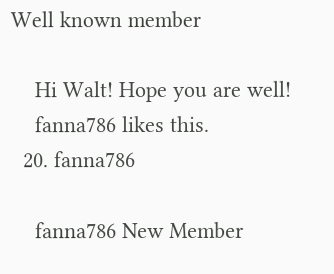Well known member

    Hi Walt! Hope you are well!
    fanna786 likes this.
  20. fanna786

    fanna786 New Member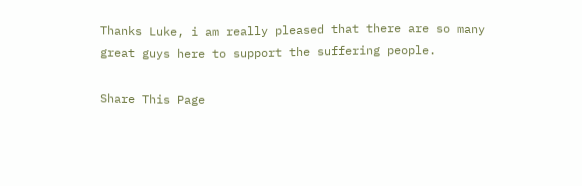Thanks Luke, i am really pleased that there are so many great guys here to support the suffering people.

Share This Page